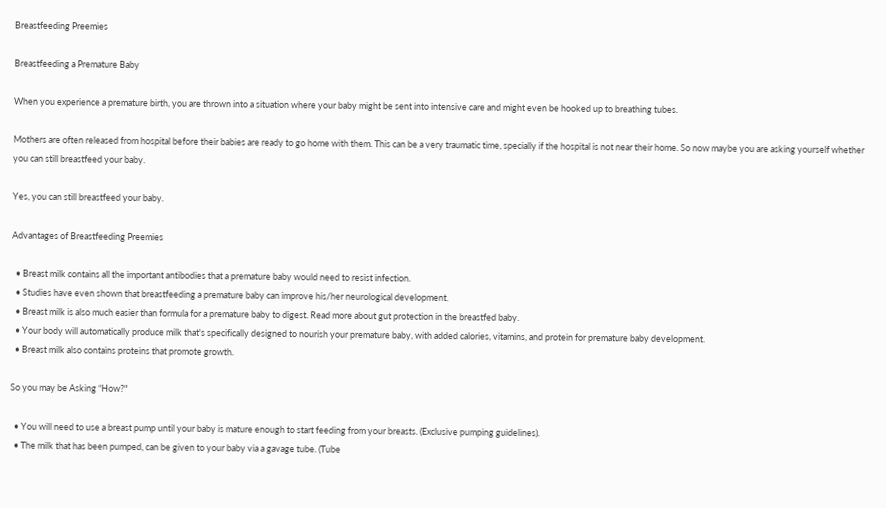Breastfeeding Preemies

Breastfeeding a Premature Baby

When you experience a premature birth, you are thrown into a situation where your baby might be sent into intensive care and might even be hooked up to breathing tubes.

Mothers are often released from hospital before their babies are ready to go home with them. This can be a very traumatic time, specially if the hospital is not near their home. So now maybe you are asking yourself whether you can still breastfeed your baby.

Yes, you can still breastfeed your baby.

Advantages of Breastfeeding Preemies

  • Breast milk contains all the important antibodies that a premature baby would need to resist infection.
  • Studies have even shown that breastfeeding a premature baby can improve his/her neurological development.
  • Breast milk is also much easier than formula for a premature baby to digest. Read more about gut protection in the breastfed baby.
  • Your body will automatically produce milk that's specifically designed to nourish your premature baby, with added calories, vitamins, and protein for premature baby development.
  • Breast milk also contains proteins that promote growth.

So you may be Asking “How?"

  • You will need to use a breast pump until your baby is mature enough to start feeding from your breasts. (Exclusive pumping guidelines).
  • The milk that has been pumped, can be given to your baby via a gavage tube. (Tube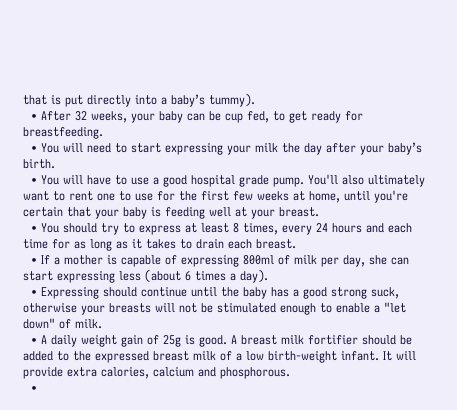that is put directly into a baby’s tummy).
  • After 32 weeks, your baby can be cup fed, to get ready for breastfeeding.
  • You will need to start expressing your milk the day after your baby’s birth.
  • You will have to use a good hospital grade pump. You'll also ultimately want to rent one to use for the first few weeks at home, until you're certain that your baby is feeding well at your breast.
  • You should try to express at least 8 times, every 24 hours and each time for as long as it takes to drain each breast.
  • If a mother is capable of expressing 800ml of milk per day, she can start expressing less (about 6 times a day).
  • Expressing should continue until the baby has a good strong suck, otherwise your breasts will not be stimulated enough to enable a "let down" of milk.
  • A daily weight gain of 25g is good. A breast milk fortifier should be added to the expressed breast milk of a low birth-weight infant. It will provide extra calories, calcium and phosphorous.
  •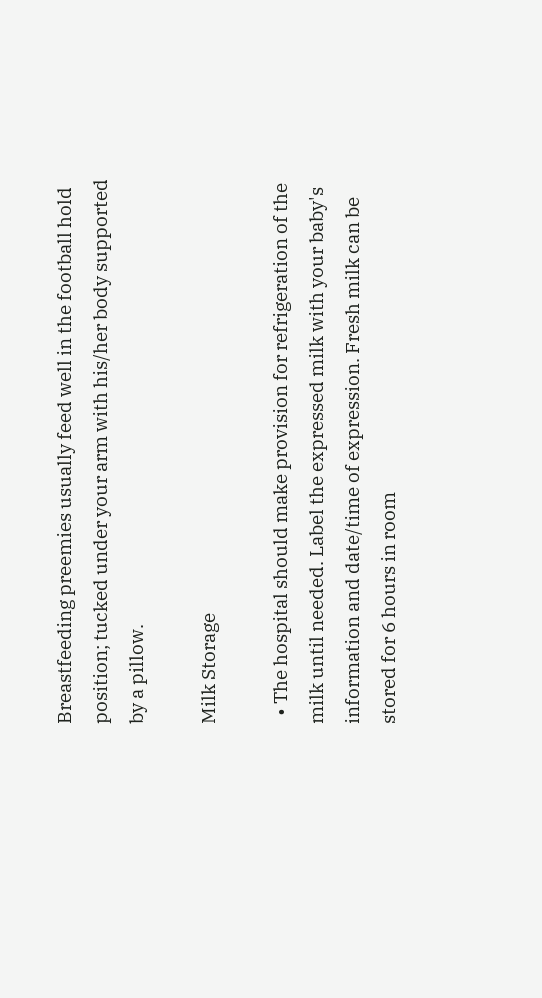Breastfeeding preemies usually feed well in the football hold position; tucked under your arm with his/her body supported by a pillow.

Milk Storage

  • The hospital should make provision for refrigeration of the milk until needed. Label the expressed milk with your baby's information and date/time of expression. Fresh milk can be stored for 6 hours in room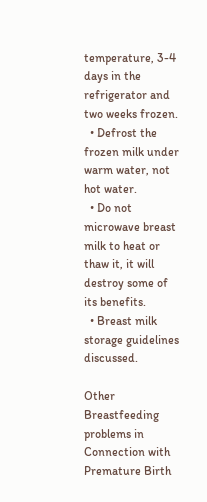temperature, 3-4 days in the refrigerator and two weeks frozen.
  • Defrost the frozen milk under warm water, not hot water.
  • Do not microwave breast milk to heat or thaw it, it will destroy some of its benefits.
  • Breast milk storage guidelines discussed.

Other Breastfeeding problems in Connection with Premature Birth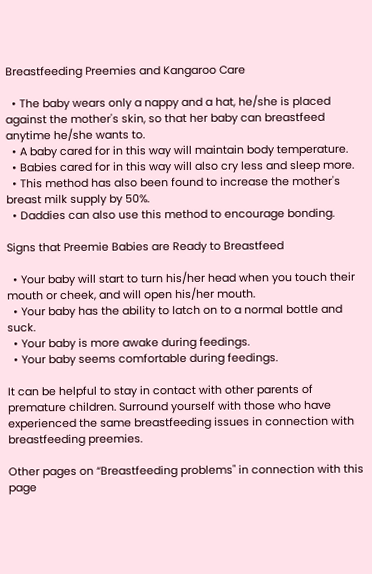Breastfeeding Preemies and Kangaroo Care

  • The baby wears only a nappy and a hat, he/she is placed against the mother's skin, so that her baby can breastfeed anytime he/she wants to.
  • A baby cared for in this way will maintain body temperature.
  • Babies cared for in this way will also cry less and sleep more.
  • This method has also been found to increase the mother's breast milk supply by 50%.
  • Daddies can also use this method to encourage bonding.

Signs that Preemie Babies are Ready to Breastfeed

  • Your baby will start to turn his/her head when you touch their mouth or cheek, and will open his/her mouth.
  • Your baby has the ability to latch on to a normal bottle and suck.
  • Your baby is more awake during feedings.
  • Your baby seems comfortable during feedings.

It can be helpful to stay in contact with other parents of premature children. Surround yourself with those who have experienced the same breastfeeding issues in connection with breastfeeding preemies.

Other pages on “Breastfeeding problems" in connection with this page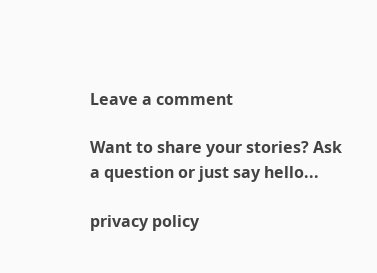Leave a comment

Want to share your stories? Ask a question or just say hello...

privacy policy